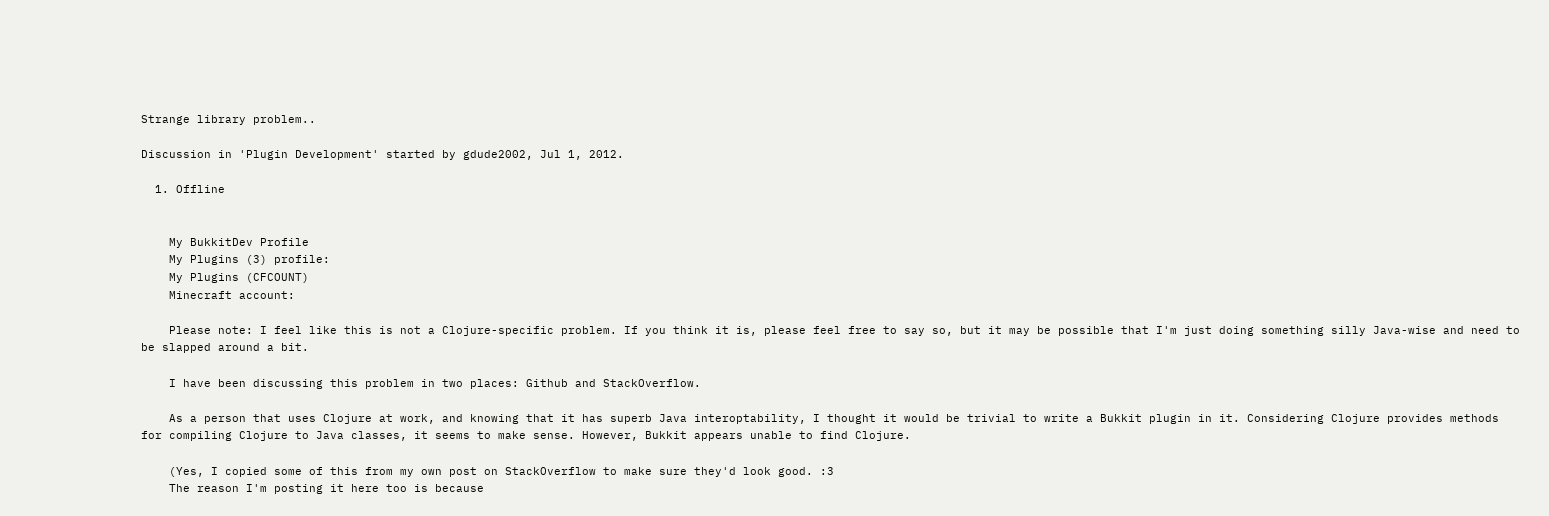Strange library problem..

Discussion in 'Plugin Development' started by gdude2002, Jul 1, 2012.

  1. Offline


    My BukkitDev Profile
    My Plugins (3) profile:
    My Plugins (CFCOUNT)
    Minecraft account:

    Please note: I feel like this is not a Clojure-specific problem. If you think it is, please feel free to say so, but it may be possible that I'm just doing something silly Java-wise and need to be slapped around a bit.

    I have been discussing this problem in two places: Github and StackOverflow.

    As a person that uses Clojure at work, and knowing that it has superb Java interoptability, I thought it would be trivial to write a Bukkit plugin in it. Considering Clojure provides methods for compiling Clojure to Java classes, it seems to make sense. However, Bukkit appears unable to find Clojure.

    (Yes, I copied some of this from my own post on StackOverflow to make sure they'd look good. :3
    The reason I'm posting it here too is because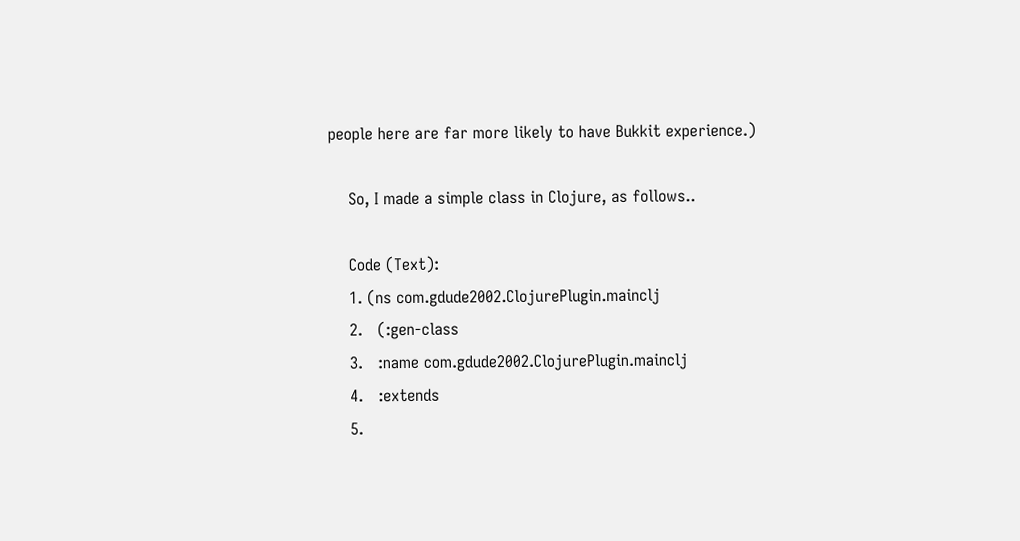people here are far more likely to have Bukkit experience.)

    So, I made a simple class in Clojure, as follows..

    Code (Text):
    1. (ns com.gdude2002.ClojurePlugin.mainclj
    2.   (:gen-class
    3.   :name com.gdude2002.ClojurePlugin.mainclj
    4.   :extends
    5.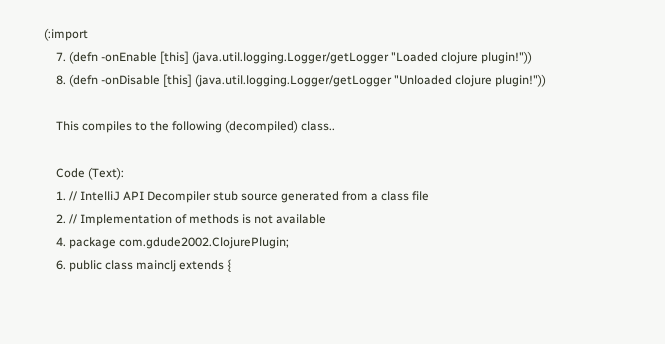(:import
    7. (defn -onEnable [this] (java.util.logging.Logger/getLogger "Loaded clojure plugin!"))
    8. (defn -onDisable [this] (java.util.logging.Logger/getLogger "Unloaded clojure plugin!"))

    This compiles to the following (decompiled) class..

    Code (Text):
    1. // IntelliJ API Decompiler stub source generated from a class file
    2. // Implementation of methods is not available
    4. package com.gdude2002.ClojurePlugin;
    6. public class mainclj extends {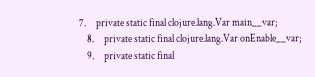7.     private static final clojure.lang.Var main__var;
    8.     private static final clojure.lang.Var onEnable__var;
    9.     private static final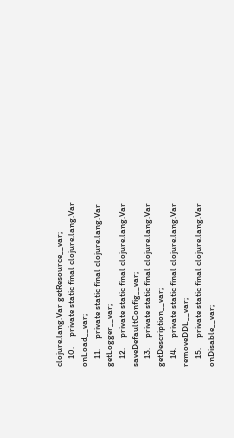clojure.lang.Var getResource__var;
    10.     private static final clojure.lang.Var onLoad__var;
    11.     private static final clojure.lang.Var getLogger__var;
    12.     private static final clojure.lang.Var saveDefaultConfig__var;
    13.     private static final clojure.lang.Var getDescription__var;
    14.     private static final clojure.lang.Var removeDDL__var;
    15.     private static final clojure.lang.Var onDisable__var;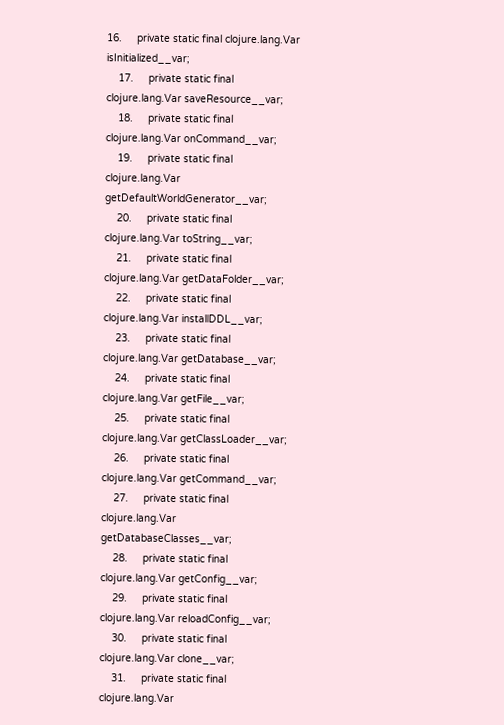16.     private static final clojure.lang.Var isInitialized__var;
    17.     private static final clojure.lang.Var saveResource__var;
    18.     private static final clojure.lang.Var onCommand__var;
    19.     private static final clojure.lang.Var getDefaultWorldGenerator__var;
    20.     private static final clojure.lang.Var toString__var;
    21.     private static final clojure.lang.Var getDataFolder__var;
    22.     private static final clojure.lang.Var installDDL__var;
    23.     private static final clojure.lang.Var getDatabase__var;
    24.     private static final clojure.lang.Var getFile__var;
    25.     private static final clojure.lang.Var getClassLoader__var;
    26.     private static final clojure.lang.Var getCommand__var;
    27.     private static final clojure.lang.Var getDatabaseClasses__var;
    28.     private static final clojure.lang.Var getConfig__var;
    29.     private static final clojure.lang.Var reloadConfig__var;
    30.     private static final clojure.lang.Var clone__var;
    31.     private static final clojure.lang.Var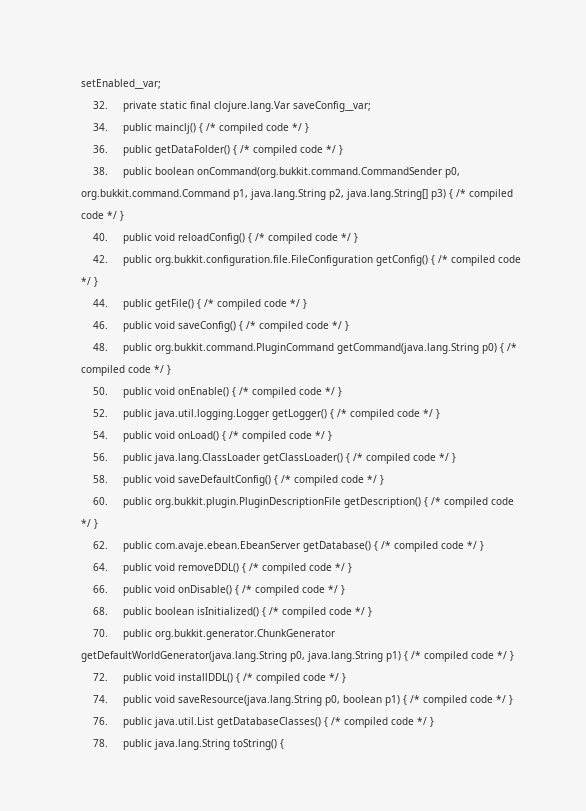setEnabled__var;
    32.     private static final clojure.lang.Var saveConfig__var;
    34.     public mainclj() { /* compiled code */ }
    36.     public getDataFolder() { /* compiled code */ }
    38.     public boolean onCommand(org.bukkit.command.CommandSender p0, org.bukkit.command.Command p1, java.lang.String p2, java.lang.String[] p3) { /* compiled code */ }
    40.     public void reloadConfig() { /* compiled code */ }
    42.     public org.bukkit.configuration.file.FileConfiguration getConfig() { /* compiled code */ }
    44.     public getFile() { /* compiled code */ }
    46.     public void saveConfig() { /* compiled code */ }
    48.     public org.bukkit.command.PluginCommand getCommand(java.lang.String p0) { /* compiled code */ }
    50.     public void onEnable() { /* compiled code */ }
    52.     public java.util.logging.Logger getLogger() { /* compiled code */ }
    54.     public void onLoad() { /* compiled code */ }
    56.     public java.lang.ClassLoader getClassLoader() { /* compiled code */ }
    58.     public void saveDefaultConfig() { /* compiled code */ }
    60.     public org.bukkit.plugin.PluginDescriptionFile getDescription() { /* compiled code */ }
    62.     public com.avaje.ebean.EbeanServer getDatabase() { /* compiled code */ }
    64.     public void removeDDL() { /* compiled code */ }
    66.     public void onDisable() { /* compiled code */ }
    68.     public boolean isInitialized() { /* compiled code */ }
    70.     public org.bukkit.generator.ChunkGenerator getDefaultWorldGenerator(java.lang.String p0, java.lang.String p1) { /* compiled code */ }
    72.     public void installDDL() { /* compiled code */ }
    74.     public void saveResource(java.lang.String p0, boolean p1) { /* compiled code */ }
    76.     public java.util.List getDatabaseClasses() { /* compiled code */ }
    78.     public java.lang.String toString() {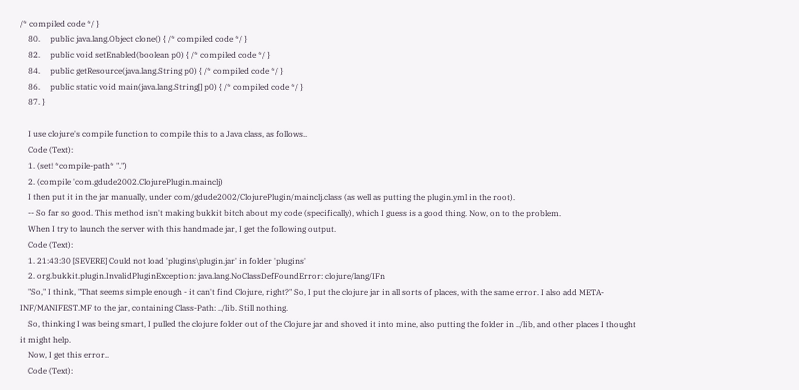/* compiled code */ }
    80.     public java.lang.Object clone() { /* compiled code */ }
    82.     public void setEnabled(boolean p0) { /* compiled code */ }
    84.     public getResource(java.lang.String p0) { /* compiled code */ }
    86.     public static void main(java.lang.String[] p0) { /* compiled code */ }
    87. }

    I use clojure's compile function to compile this to a Java class, as follows..
    Code (Text):
    1. (set! *compile-path* ".")
    2. (compile 'com.gdude2002.ClojurePlugin.mainclj)
    I then put it in the jar manually, under com/gdude2002/ClojurePlugin/mainclj.class (as well as putting the plugin.yml in the root).
    -- So far so good. This method isn't making bukkit bitch about my code (specifically), which I guess is a good thing. Now, on to the problem.
    When I try to launch the server with this handmade jar, I get the following output.
    Code (Text):
    1. 21:43:30 [SEVERE] Could not load 'plugins\plugin.jar' in folder 'plugins'
    2. org.bukkit.plugin.InvalidPluginException: java.lang.NoClassDefFoundError: clojure/lang/IFn
    "So," I think, "That seems simple enough - it can't find Clojure, right?" So, I put the clojure jar in all sorts of places, with the same error. I also add META-INF/MANIFEST.MF to the jar, containing Class-Path: ../lib. Still nothing.
    So, thinking I was being smart, I pulled the clojure folder out of the Clojure jar and shoved it into mine, also putting the folder in ../lib, and other places I thought it might help.
    Now, I get this error..
    Code (Text):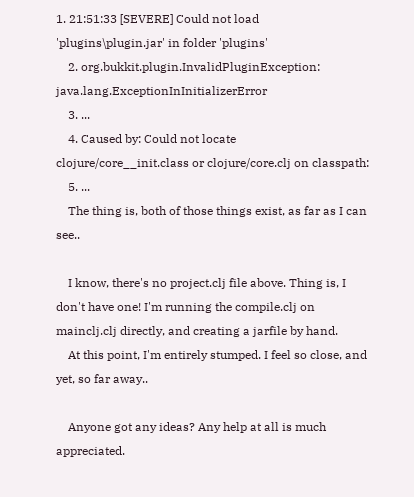1. 21:51:33 [SEVERE] Could not load 'plugins\plugin.jar' in folder 'plugins'
    2. org.bukkit.plugin.InvalidPluginException: java.lang.ExceptionInInitializerError
    3. ...
    4. Caused by: Could not locate clojure/core__init.class or clojure/core.clj on classpath:
    5. ...
    The thing is, both of those things exist, as far as I can see..

    I know, there's no project.clj file above. Thing is, I don't have one! I'm running the compile.clj on mainclj.clj directly, and creating a jarfile by hand.
    At this point, I'm entirely stumped. I feel so close, and yet, so far away..

    Anyone got any ideas? Any help at all is much appreciated.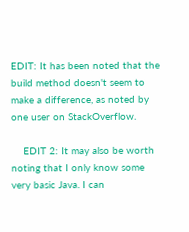EDIT: It has been noted that the build method doesn't seem to make a difference, as noted by one user on StackOverflow.

    EDIT 2: It may also be worth noting that I only know some very basic Java. I can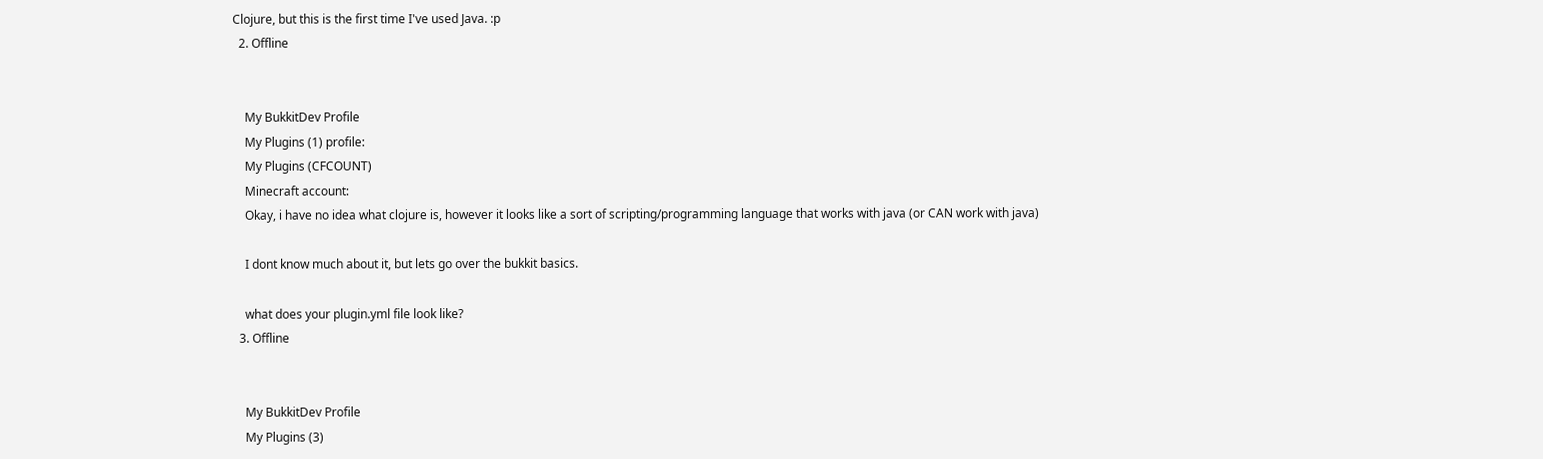Clojure, but this is the first time I've used Java. :p
  2. Offline


    My BukkitDev Profile
    My Plugins (1) profile:
    My Plugins (CFCOUNT)
    Minecraft account:
    Okay, i have no idea what clojure is, however it looks like a sort of scripting/programming language that works with java (or CAN work with java)

    I dont know much about it, but lets go over the bukkit basics.

    what does your plugin.yml file look like?
  3. Offline


    My BukkitDev Profile
    My Plugins (3)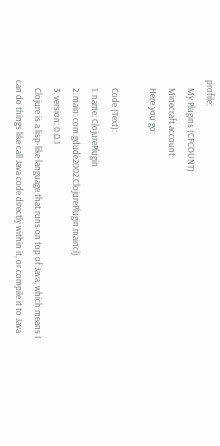profile:
    My Plugins (CFCOUNT)
    Minecraft account:
    Here you go:

    Code (Text):
    1. name: ClojurePlugin
    2. main: com.gdude2002.ClojurePlugin.mainclj
    3. version: 0.0.1
    Clojure is a lisp-like language that runs on top of Java, which means I can do things like call Java code directly within it, or compile it to Java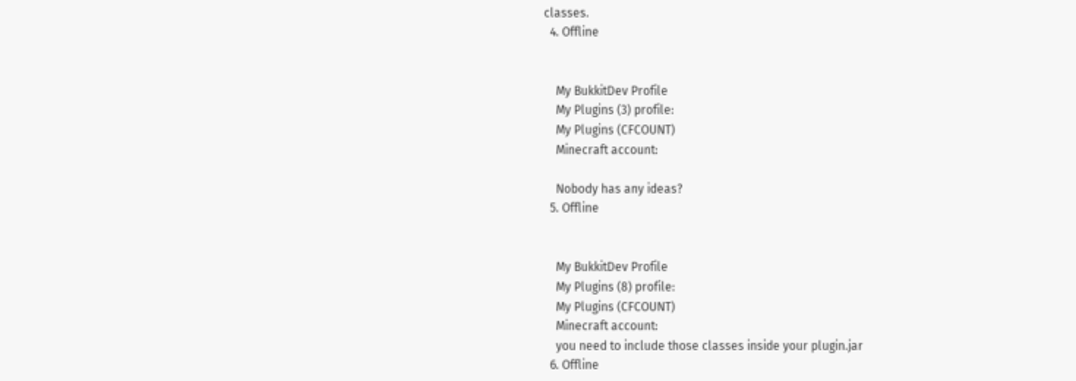classes.
  4. Offline


    My BukkitDev Profile
    My Plugins (3) profile:
    My Plugins (CFCOUNT)
    Minecraft account:

    Nobody has any ideas?
  5. Offline


    My BukkitDev Profile
    My Plugins (8) profile:
    My Plugins (CFCOUNT)
    Minecraft account:
    you need to include those classes inside your plugin.jar
  6. Offline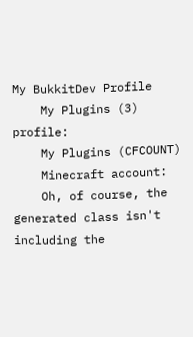My BukkitDev Profile
    My Plugins (3) profile:
    My Plugins (CFCOUNT)
    Minecraft account:
    Oh, of course, the generated class isn't including the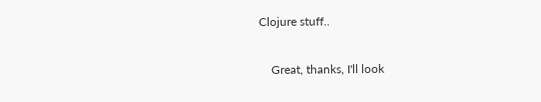Clojure stuff..

    Great, thanks, I'll look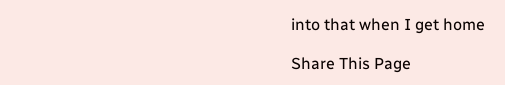into that when I get home

Share This Page